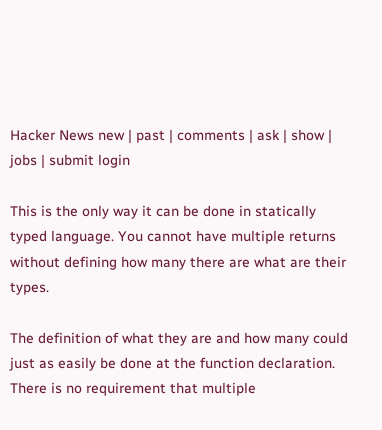Hacker News new | past | comments | ask | show | jobs | submit login

This is the only way it can be done in statically typed language. You cannot have multiple returns without defining how many there are what are their types.

The definition of what they are and how many could just as easily be done at the function declaration. There is no requirement that multiple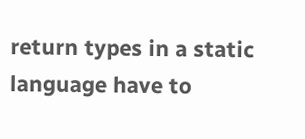return types in a static language have to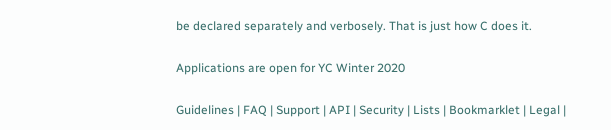be declared separately and verbosely. That is just how C does it.

Applications are open for YC Winter 2020

Guidelines | FAQ | Support | API | Security | Lists | Bookmarklet | Legal |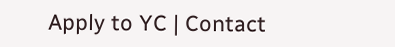Apply to YC | Contact